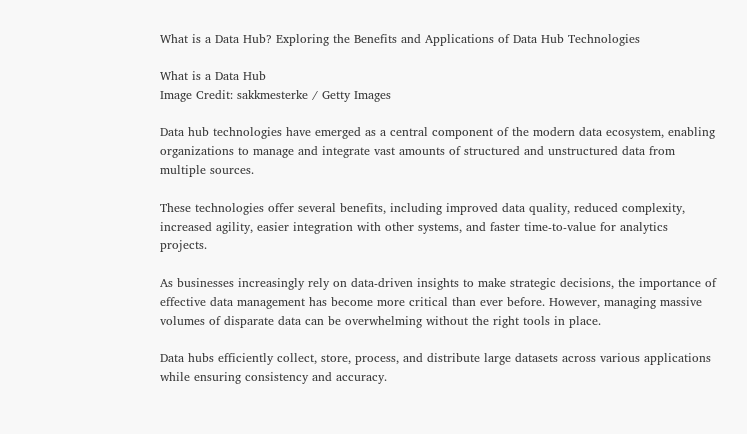What is a Data Hub? Exploring the Benefits and Applications of Data Hub Technologies

What is a Data Hub
Image Credit: sakkmesterke / Getty Images

Data hub technologies have emerged as a central component of the modern data ecosystem, enabling organizations to manage and integrate vast amounts of structured and unstructured data from multiple sources.

These technologies offer several benefits, including improved data quality, reduced complexity, increased agility, easier integration with other systems, and faster time-to-value for analytics projects.

As businesses increasingly rely on data-driven insights to make strategic decisions, the importance of effective data management has become more critical than ever before. However, managing massive volumes of disparate data can be overwhelming without the right tools in place.

Data hubs efficiently collect, store, process, and distribute large datasets across various applications while ensuring consistency and accuracy.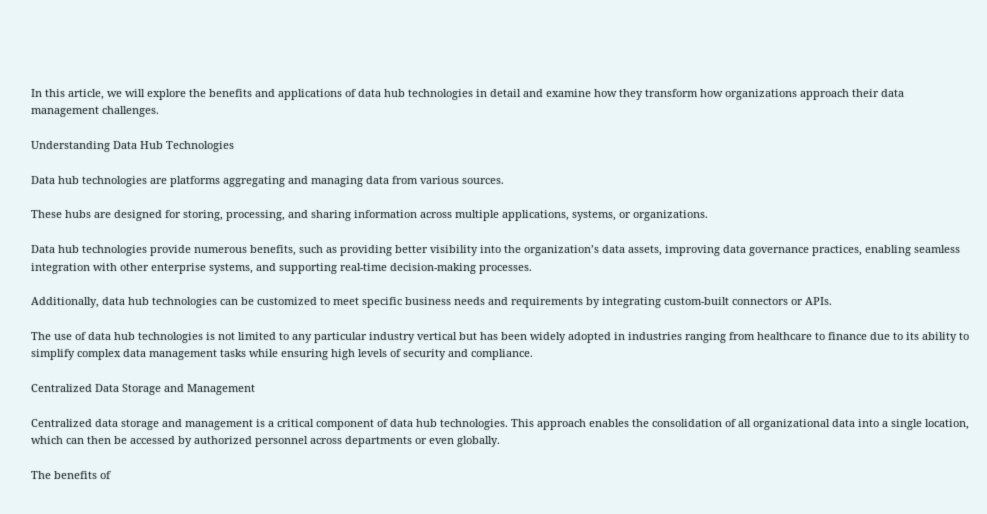In this article, we will explore the benefits and applications of data hub technologies in detail and examine how they transform how organizations approach their data management challenges.

Understanding Data Hub Technologies

Data hub technologies are platforms aggregating and managing data from various sources.

These hubs are designed for storing, processing, and sharing information across multiple applications, systems, or organizations.

Data hub technologies provide numerous benefits, such as providing better visibility into the organization’s data assets, improving data governance practices, enabling seamless integration with other enterprise systems, and supporting real-time decision-making processes.

Additionally, data hub technologies can be customized to meet specific business needs and requirements by integrating custom-built connectors or APIs.

The use of data hub technologies is not limited to any particular industry vertical but has been widely adopted in industries ranging from healthcare to finance due to its ability to simplify complex data management tasks while ensuring high levels of security and compliance.

Centralized Data Storage and Management

Centralized data storage and management is a critical component of data hub technologies. This approach enables the consolidation of all organizational data into a single location, which can then be accessed by authorized personnel across departments or even globally.

The benefits of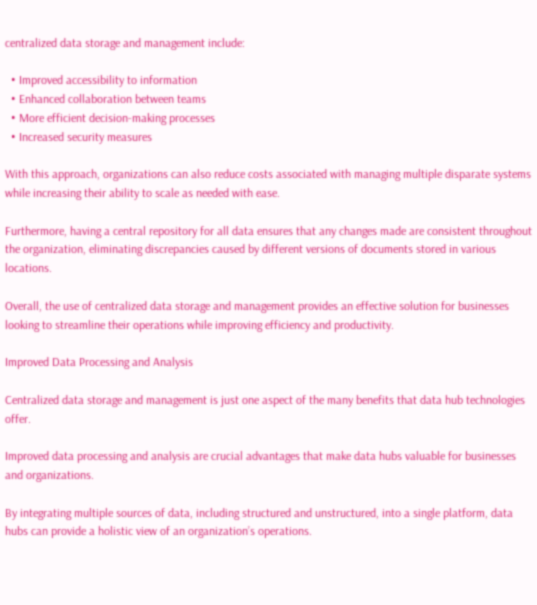centralized data storage and management include:

  • Improved accessibility to information
  • Enhanced collaboration between teams
  • More efficient decision-making processes
  • Increased security measures

With this approach, organizations can also reduce costs associated with managing multiple disparate systems while increasing their ability to scale as needed with ease.

Furthermore, having a central repository for all data ensures that any changes made are consistent throughout the organization, eliminating discrepancies caused by different versions of documents stored in various locations.

Overall, the use of centralized data storage and management provides an effective solution for businesses looking to streamline their operations while improving efficiency and productivity.

Improved Data Processing and Analysis

Centralized data storage and management is just one aspect of the many benefits that data hub technologies offer.

Improved data processing and analysis are crucial advantages that make data hubs valuable for businesses and organizations.

By integrating multiple sources of data, including structured and unstructured, into a single platform, data hubs can provide a holistic view of an organization’s operations.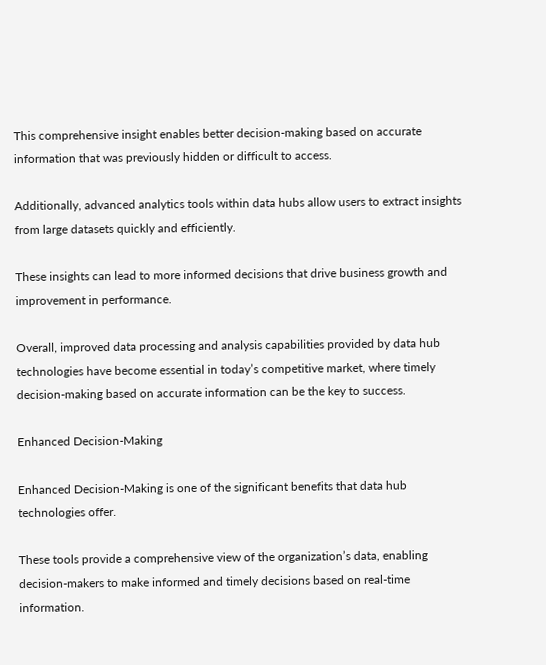This comprehensive insight enables better decision-making based on accurate information that was previously hidden or difficult to access.

Additionally, advanced analytics tools within data hubs allow users to extract insights from large datasets quickly and efficiently.

These insights can lead to more informed decisions that drive business growth and improvement in performance.

Overall, improved data processing and analysis capabilities provided by data hub technologies have become essential in today’s competitive market, where timely decision-making based on accurate information can be the key to success.

Enhanced Decision-Making

Enhanced Decision-Making is one of the significant benefits that data hub technologies offer.

These tools provide a comprehensive view of the organization’s data, enabling decision-makers to make informed and timely decisions based on real-time information.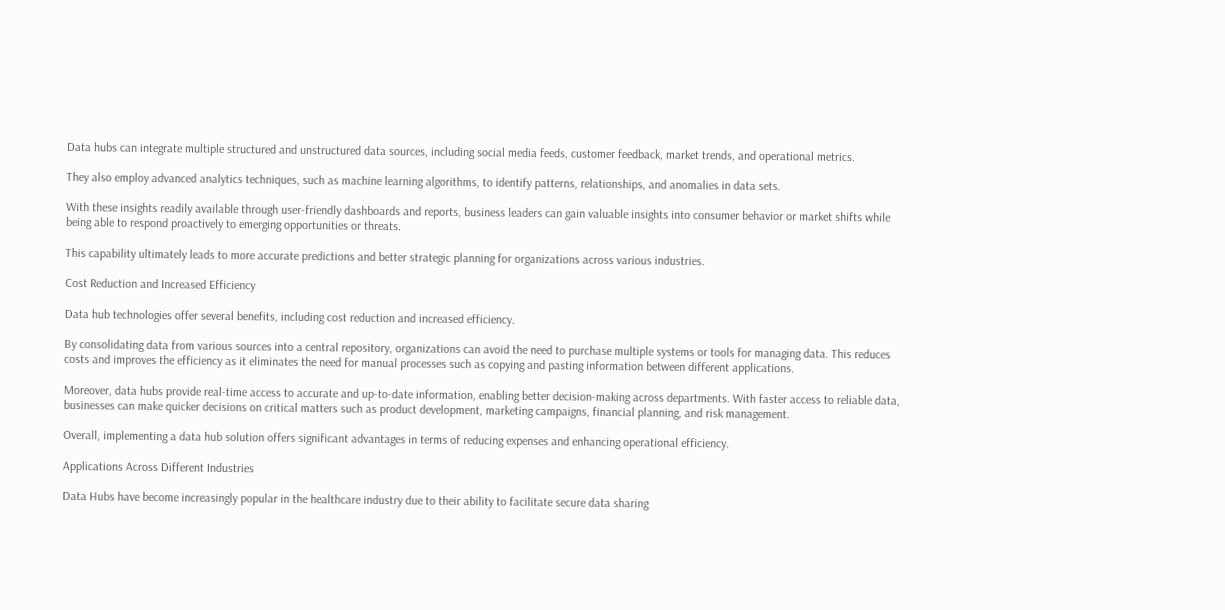Data hubs can integrate multiple structured and unstructured data sources, including social media feeds, customer feedback, market trends, and operational metrics.

They also employ advanced analytics techniques, such as machine learning algorithms, to identify patterns, relationships, and anomalies in data sets.

With these insights readily available through user-friendly dashboards and reports, business leaders can gain valuable insights into consumer behavior or market shifts while being able to respond proactively to emerging opportunities or threats.

This capability ultimately leads to more accurate predictions and better strategic planning for organizations across various industries.

Cost Reduction and Increased Efficiency

Data hub technologies offer several benefits, including cost reduction and increased efficiency.

By consolidating data from various sources into a central repository, organizations can avoid the need to purchase multiple systems or tools for managing data. This reduces costs and improves the efficiency as it eliminates the need for manual processes such as copying and pasting information between different applications.

Moreover, data hubs provide real-time access to accurate and up-to-date information, enabling better decision-making across departments. With faster access to reliable data, businesses can make quicker decisions on critical matters such as product development, marketing campaigns, financial planning, and risk management.

Overall, implementing a data hub solution offers significant advantages in terms of reducing expenses and enhancing operational efficiency.

Applications Across Different Industries

Data Hubs have become increasingly popular in the healthcare industry due to their ability to facilitate secure data sharing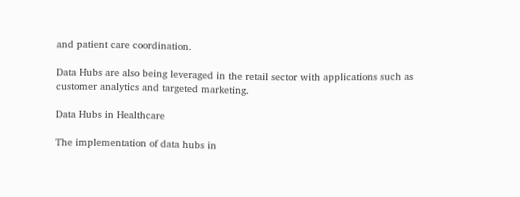and patient care coordination.

Data Hubs are also being leveraged in the retail sector with applications such as customer analytics and targeted marketing.

Data Hubs in Healthcare

The implementation of data hubs in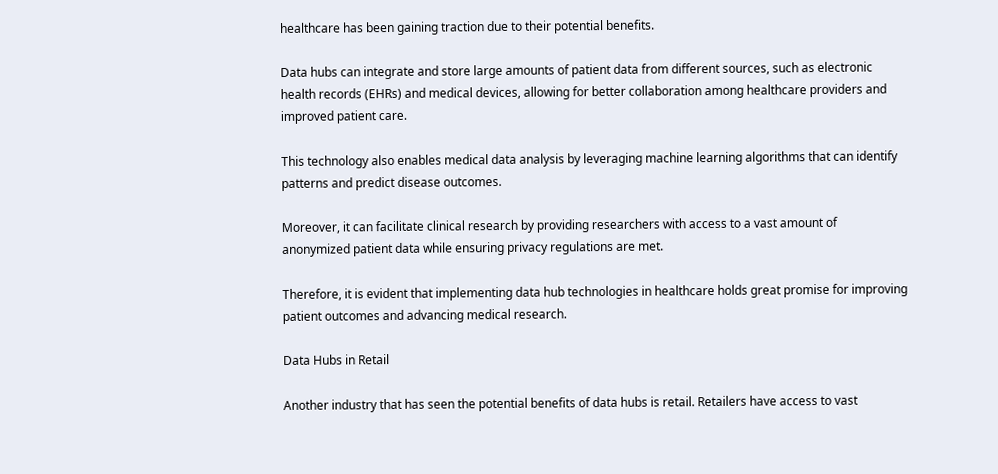healthcare has been gaining traction due to their potential benefits.

Data hubs can integrate and store large amounts of patient data from different sources, such as electronic health records (EHRs) and medical devices, allowing for better collaboration among healthcare providers and improved patient care.

This technology also enables medical data analysis by leveraging machine learning algorithms that can identify patterns and predict disease outcomes.

Moreover, it can facilitate clinical research by providing researchers with access to a vast amount of anonymized patient data while ensuring privacy regulations are met.

Therefore, it is evident that implementing data hub technologies in healthcare holds great promise for improving patient outcomes and advancing medical research.

Data Hubs in Retail

Another industry that has seen the potential benefits of data hubs is retail. Retailers have access to vast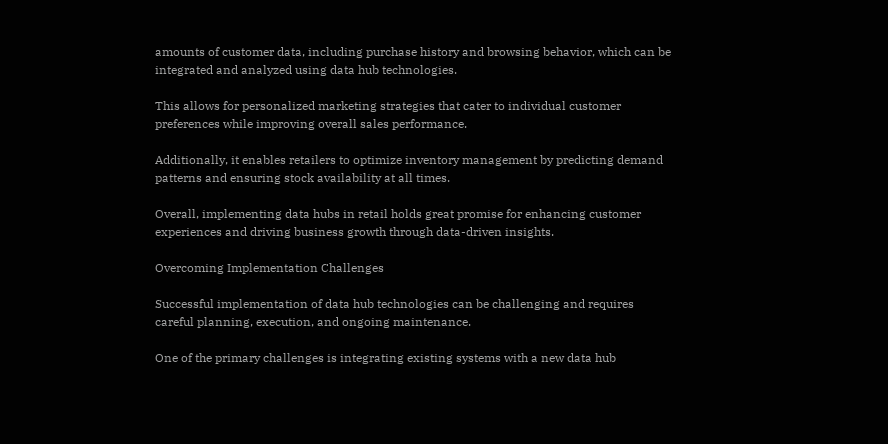amounts of customer data, including purchase history and browsing behavior, which can be integrated and analyzed using data hub technologies.

This allows for personalized marketing strategies that cater to individual customer preferences while improving overall sales performance.

Additionally, it enables retailers to optimize inventory management by predicting demand patterns and ensuring stock availability at all times.

Overall, implementing data hubs in retail holds great promise for enhancing customer experiences and driving business growth through data-driven insights.

Overcoming Implementation Challenges

Successful implementation of data hub technologies can be challenging and requires careful planning, execution, and ongoing maintenance.

One of the primary challenges is integrating existing systems with a new data hub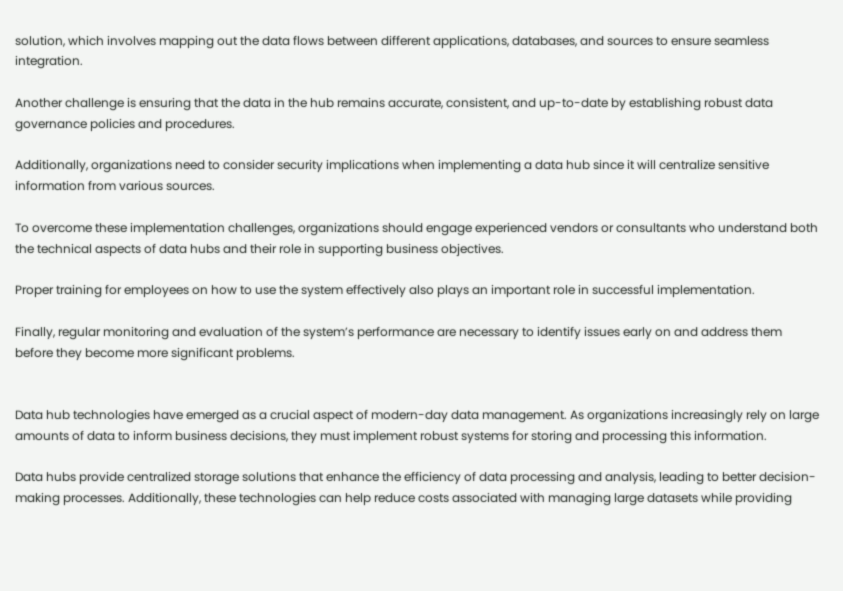solution, which involves mapping out the data flows between different applications, databases, and sources to ensure seamless integration.

Another challenge is ensuring that the data in the hub remains accurate, consistent, and up-to-date by establishing robust data governance policies and procedures.

Additionally, organizations need to consider security implications when implementing a data hub since it will centralize sensitive information from various sources.

To overcome these implementation challenges, organizations should engage experienced vendors or consultants who understand both the technical aspects of data hubs and their role in supporting business objectives.

Proper training for employees on how to use the system effectively also plays an important role in successful implementation.

Finally, regular monitoring and evaluation of the system’s performance are necessary to identify issues early on and address them before they become more significant problems.


Data hub technologies have emerged as a crucial aspect of modern-day data management. As organizations increasingly rely on large amounts of data to inform business decisions, they must implement robust systems for storing and processing this information.

Data hubs provide centralized storage solutions that enhance the efficiency of data processing and analysis, leading to better decision-making processes. Additionally, these technologies can help reduce costs associated with managing large datasets while providing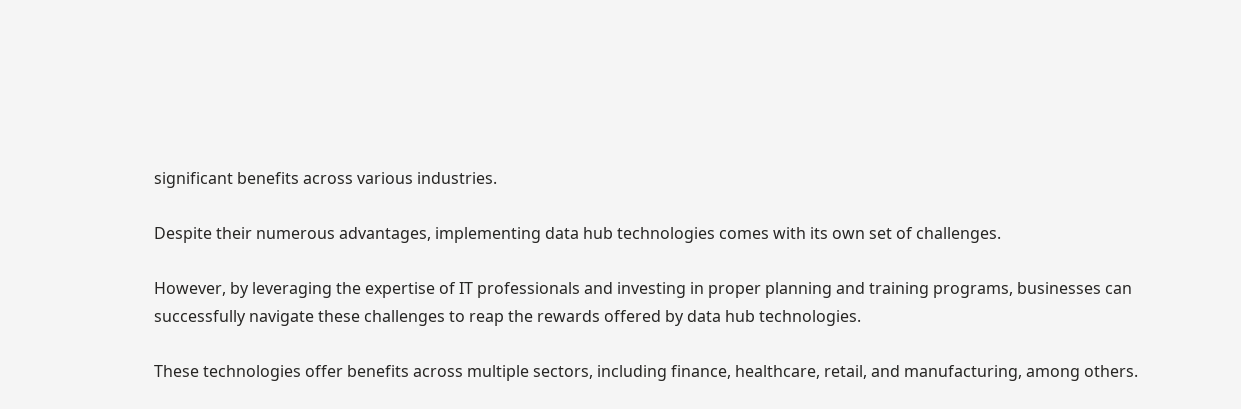significant benefits across various industries.

Despite their numerous advantages, implementing data hub technologies comes with its own set of challenges.

However, by leveraging the expertise of IT professionals and investing in proper planning and training programs, businesses can successfully navigate these challenges to reap the rewards offered by data hub technologies.

These technologies offer benefits across multiple sectors, including finance, healthcare, retail, and manufacturing, among others.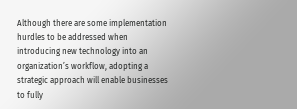Although there are some implementation hurdles to be addressed when introducing new technology into an organization’s workflow, adopting a strategic approach will enable businesses to fully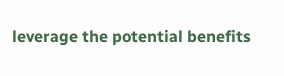leverage the potential benefits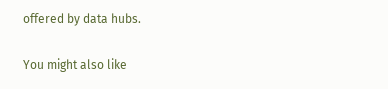offered by data hubs.

You might also like